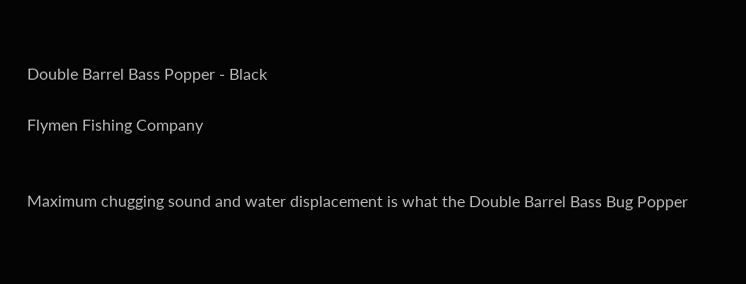Double Barrel Bass Popper - Black

Flymen Fishing Company


Maximum chugging sound and water displacement is what the Double Barrel Bass Bug Popper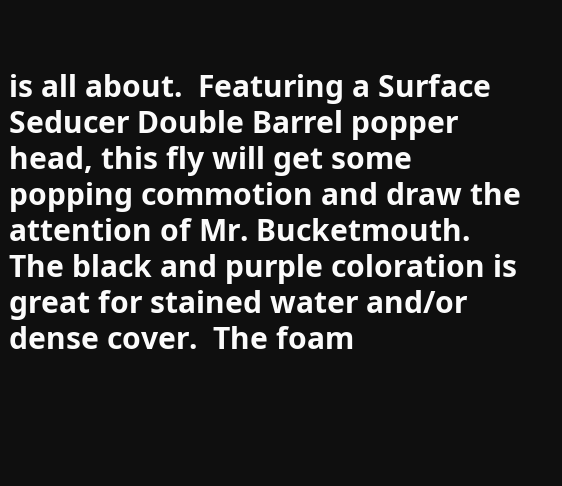is all about.  Featuring a Surface Seducer Double Barrel popper head, this fly will get some popping commotion and draw the attention of Mr. Bucketmouth.  The black and purple coloration is great for stained water and/or dense cover.  The foam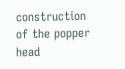construction of the popper head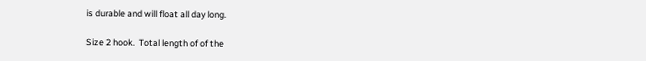is durable and will float all day long.

Size 2 hook.  Total length of of the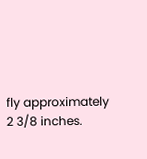fly approximately 2 3/8 inches.